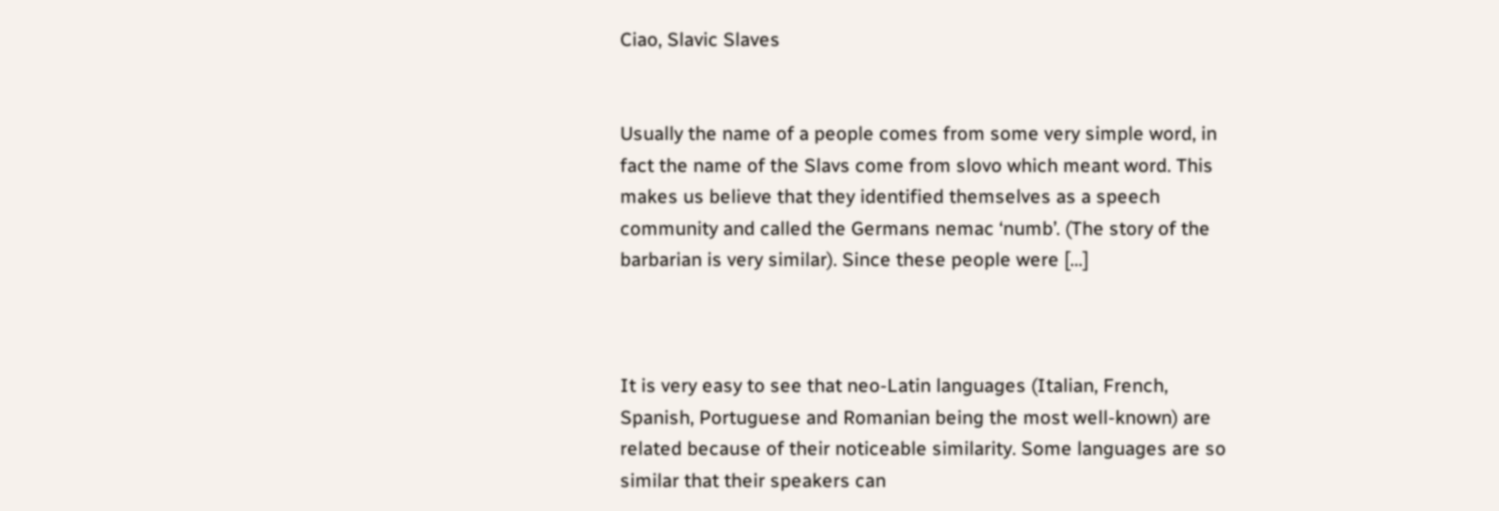Ciao, Slavic Slaves


Usually the name of a people comes from some very simple word, in fact the name of the Slavs come from slovo which meant word. This makes us believe that they identified themselves as a speech community and called the Germans nemac ‘numb’. (The story of the barbarian is very similar). Since these people were […]



It is very easy to see that neo-Latin languages (Italian, French, Spanish, Portuguese and Romanian being the most well-known) are related because of their noticeable similarity. Some languages are so similar that their speakers can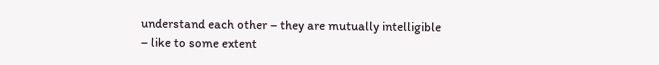understand each other – they are mutually intelligible – like to some extent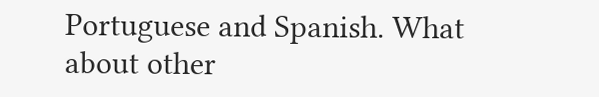Portuguese and Spanish. What about other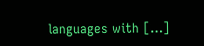languages with […]